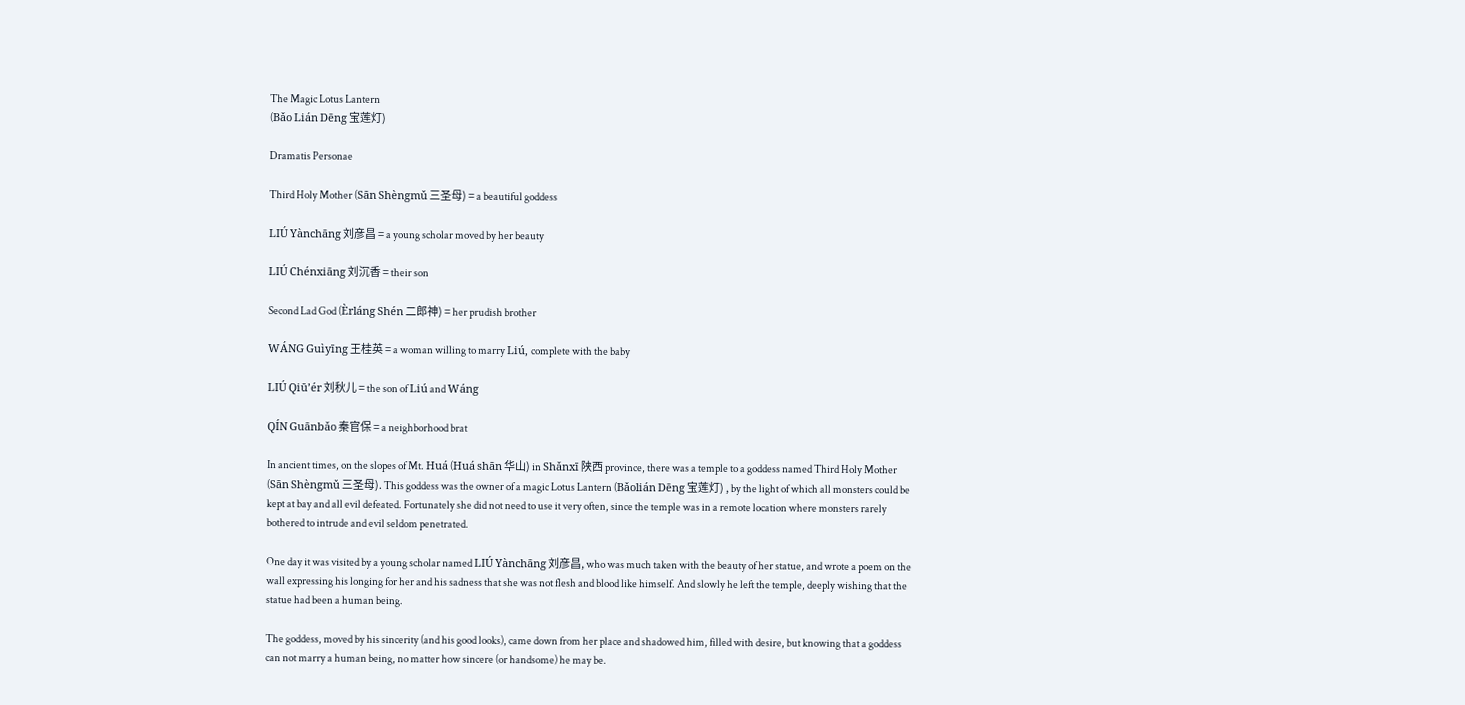The Magic Lotus Lantern
(Bǎo Lián Dēng 宝莲灯)

Dramatis Personae

Third Holy Mother (Sān Shèngmǔ 三圣母) = a beautiful goddess

LIÚ Yànchāng 刘彦昌 = a young scholar moved by her beauty

LIÚ Chénxiāng 刘沉香 = their son

Second Lad God (Èrláng Shén 二郎神) = her prudish brother

WÁNG Guìyīng 王桂英 = a woman willing to marry Liú, complete with the baby

LIÚ Qiū’ér 刘秋儿 = the son of Liú and Wáng

QÍN Guānbǎo 秦官保 = a neighborhood brat

In ancient times, on the slopes of Mt. Huá (Huá shān 华山) in Shǎnxī 陕西 province, there was a temple to a goddess named Third Holy Mother (Sān Shèngmǔ 三圣母). This goddess was the owner of a magic Lotus Lantern (Bǎolián Dēng 宝莲灯) , by the light of which all monsters could be kept at bay and all evil defeated. Fortunately she did not need to use it very often, since the temple was in a remote location where monsters rarely bothered to intrude and evil seldom penetrated.

One day it was visited by a young scholar named LIÚ Yànchāng 刘彦昌, who was much taken with the beauty of her statue, and wrote a poem on the wall expressing his longing for her and his sadness that she was not flesh and blood like himself. And slowly he left the temple, deeply wishing that the statue had been a human being.

The goddess, moved by his sincerity (and his good looks), came down from her place and shadowed him, filled with desire, but knowing that a goddess can not marry a human being, no matter how sincere (or handsome) he may be.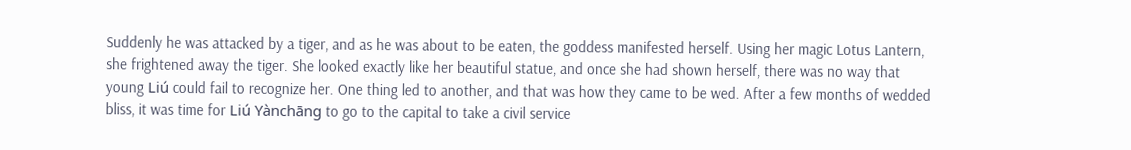Suddenly he was attacked by a tiger, and as he was about to be eaten, the goddess manifested herself. Using her magic Lotus Lantern, she frightened away the tiger. She looked exactly like her beautiful statue, and once she had shown herself, there was no way that young Liú could fail to recognize her. One thing led to another, and that was how they came to be wed. After a few months of wedded bliss, it was time for Liú Yànchāng to go to the capital to take a civil service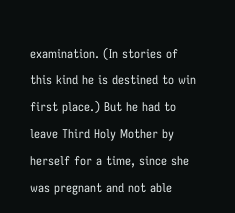examination. (In stories of this kind he is destined to win first place.) But he had to leave Third Holy Mother by herself for a time, since she was pregnant and not able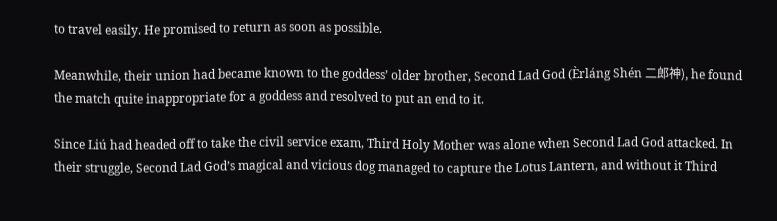to travel easily. He promised to return as soon as possible.

Meanwhile, their union had became known to the goddess’ older brother, Second Lad God (Èrláng Shén 二郎神), he found the match quite inappropriate for a goddess and resolved to put an end to it.

Since Liú had headed off to take the civil service exam, Third Holy Mother was alone when Second Lad God attacked. In their struggle, Second Lad God’s magical and vicious dog managed to capture the Lotus Lantern, and without it Third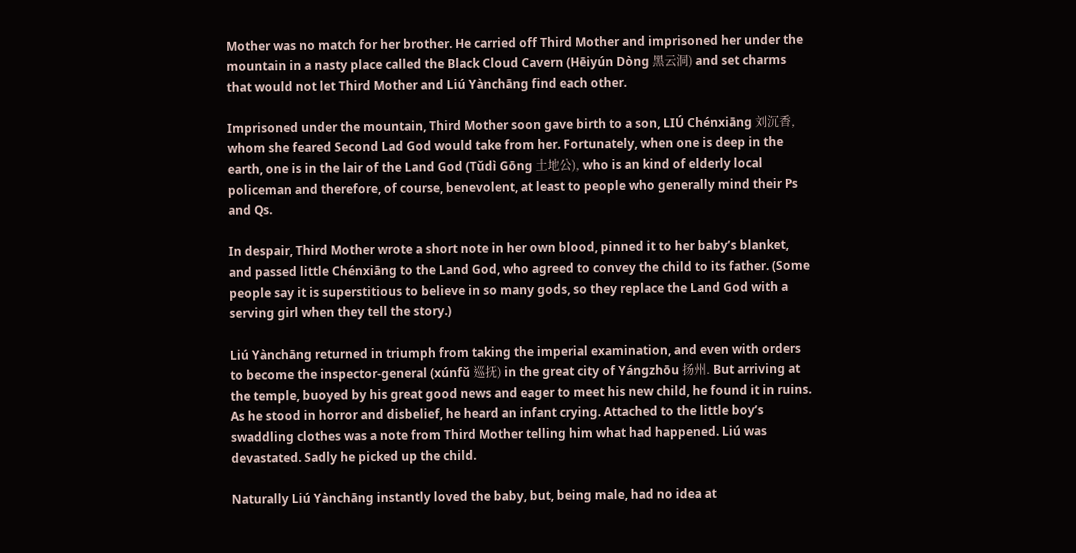Mother was no match for her brother. He carried off Third Mother and imprisoned her under the mountain in a nasty place called the Black Cloud Cavern (Hēiyún Dòng 黑云洞) and set charms that would not let Third Mother and Liú Yànchāng find each other.

Imprisoned under the mountain, Third Mother soon gave birth to a son, LIÚ Chénxiāng 刘沉香, whom she feared Second Lad God would take from her. Fortunately, when one is deep in the earth, one is in the lair of the Land God (Tǔdì Gōng 土地公), who is an kind of elderly local policeman and therefore, of course, benevolent, at least to people who generally mind their Ps and Qs.

In despair, Third Mother wrote a short note in her own blood, pinned it to her baby’s blanket, and passed little Chénxiāng to the Land God, who agreed to convey the child to its father. (Some people say it is superstitious to believe in so many gods, so they replace the Land God with a serving girl when they tell the story.)

Liú Yànchāng returned in triumph from taking the imperial examination, and even with orders to become the inspector-general (xúnfǔ 巡抚) in the great city of Yángzhōu 扬州. But arriving at the temple, buoyed by his great good news and eager to meet his new child, he found it in ruins. As he stood in horror and disbelief, he heard an infant crying. Attached to the little boy’s swaddling clothes was a note from Third Mother telling him what had happened. Liú was devastated. Sadly he picked up the child.

Naturally Liú Yànchāng instantly loved the baby, but, being male, had no idea at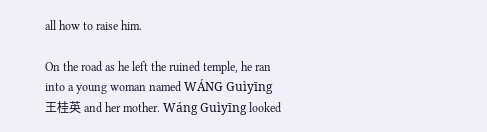all how to raise him.

On the road as he left the ruined temple, he ran into a young woman named WÁNG Guìyīng 王桂英 and her mother. Wáng Guìyīng looked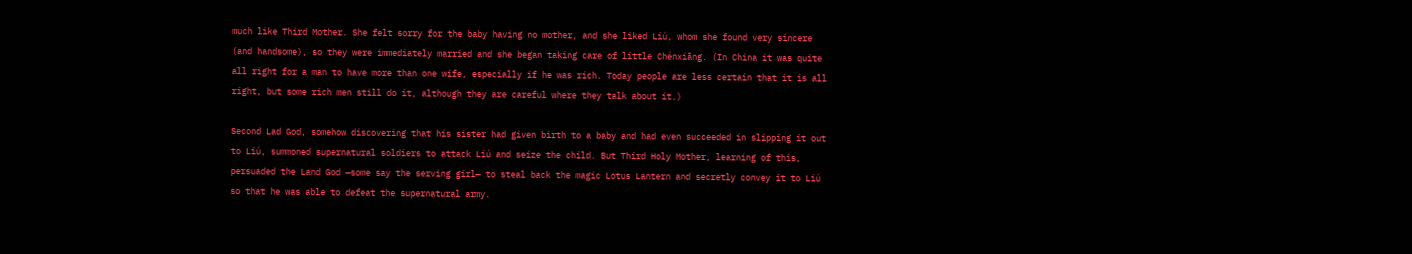much like Third Mother. She felt sorry for the baby having no mother, and she liked Liú, whom she found very sincere (and handsome), so they were immediately married and she began taking care of little Chénxiāng. (In China it was quite all right for a man to have more than one wife, especially if he was rich. Today people are less certain that it is all right, but some rich men still do it, although they are careful where they talk about it.)

Second Lad God, somehow discovering that his sister had given birth to a baby and had even succeeded in slipping it out to Liú, summoned supernatural soldiers to attack Liú and seize the child. But Third Holy Mother, learning of this, persuaded the Land God —some say the serving girl— to steal back the magic Lotus Lantern and secretly convey it to Liú so that he was able to defeat the supernatural army.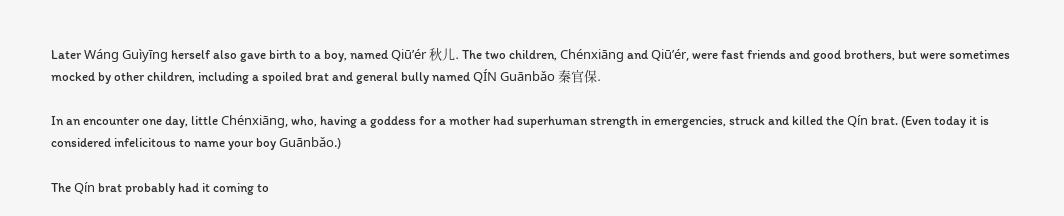Later Wáng Guìyīng herself also gave birth to a boy, named Qiū’ér 秋儿. The two children, Chénxiāng and Qiū’ér, were fast friends and good brothers, but were sometimes mocked by other children, including a spoiled brat and general bully named QÍN Guānbǎo 秦官保.

In an encounter one day, little Chénxiāng, who, having a goddess for a mother had superhuman strength in emergencies, struck and killed the Qín brat. (Even today it is considered infelicitous to name your boy Guānbǎo.)

The Qín brat probably had it coming to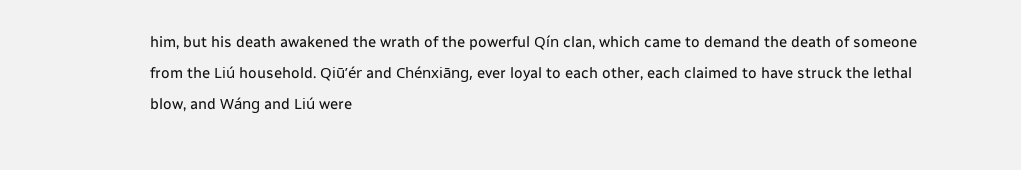him, but his death awakened the wrath of the powerful Qín clan, which came to demand the death of someone from the Liú household. Qiū’ér and Chénxiāng, ever loyal to each other, each claimed to have struck the lethal blow, and Wáng and Liú were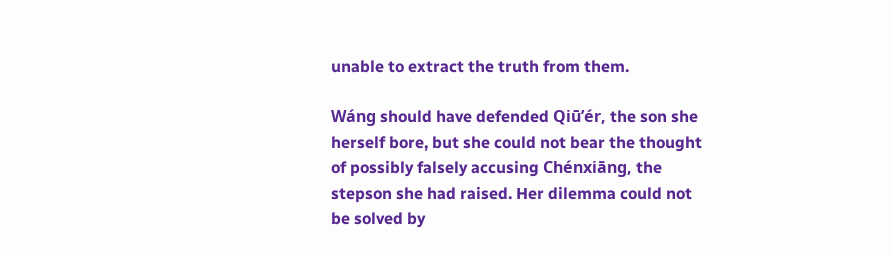unable to extract the truth from them.

Wáng should have defended Qiū’ér, the son she herself bore, but she could not bear the thought of possibly falsely accusing Chénxiāng, the stepson she had raised. Her dilemma could not be solved by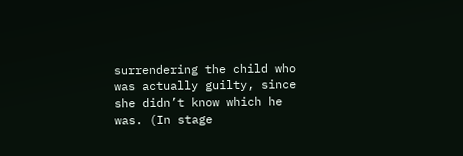surrendering the child who was actually guilty, since she didn’t know which he was. (In stage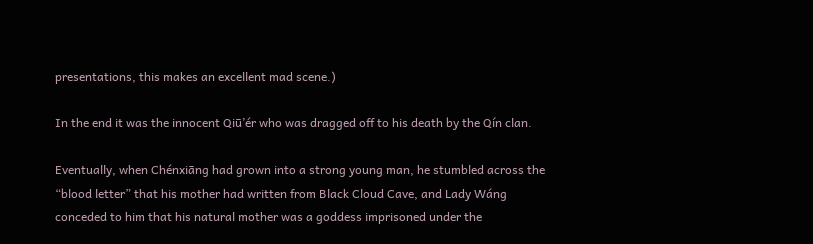presentations, this makes an excellent mad scene.)

In the end it was the innocent Qiū’ér who was dragged off to his death by the Qín clan.

Eventually, when Chénxiāng had grown into a strong young man, he stumbled across the “blood letter” that his mother had written from Black Cloud Cave, and Lady Wáng conceded to him that his natural mother was a goddess imprisoned under the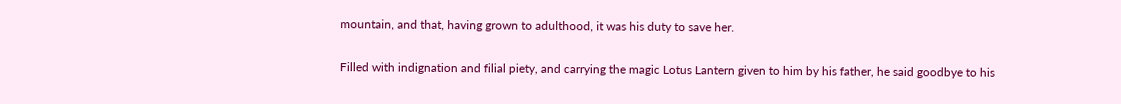mountain, and that, having grown to adulthood, it was his duty to save her.

Filled with indignation and filial piety, and carrying the magic Lotus Lantern given to him by his father, he said goodbye to his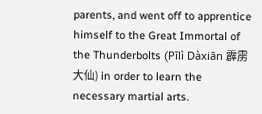parents, and went off to apprentice himself to the Great Immortal of the Thunderbolts (Pīlì Dàxiān 霹雳大仙) in order to learn the necessary martial arts.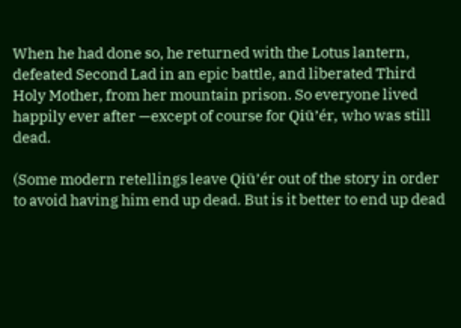When he had done so, he returned with the Lotus lantern, defeated Second Lad in an epic battle, and liberated Third Holy Mother, from her mountain prison. So everyone lived happily ever after —except of course for Qiū’ér, who was still dead.

(Some modern retellings leave Qiū’ér out of the story in order to avoid having him end up dead. But is it better to end up dead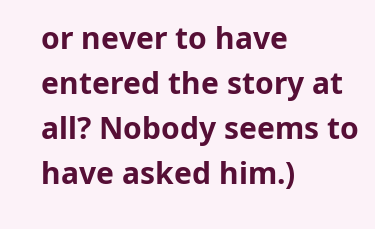or never to have entered the story at all? Nobody seems to have asked him.)